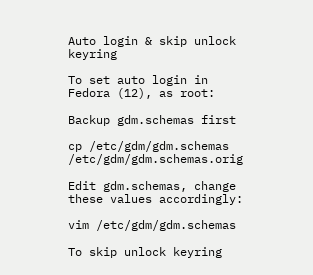Auto login & skip unlock keyring

To set auto login in Fedora (12), as root:

Backup gdm.schemas first

cp /etc/gdm/gdm.schemas /etc/gdm/gdm.schemas.orig

Edit gdm.schemas, change these values accordingly:

vim /etc/gdm/gdm.schemas

To skip unlock keyring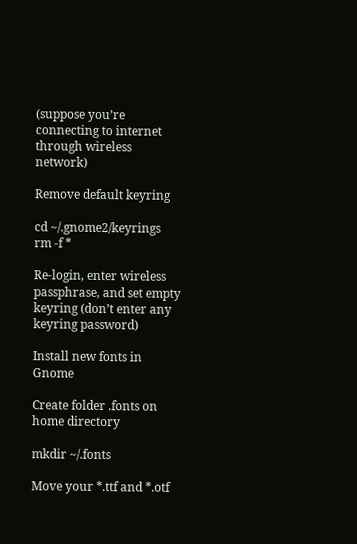(suppose you’re connecting to internet through wireless network)

Remove default keyring

cd ~/.gnome2/keyrings
rm -f *

Re-login, enter wireless passphrase, and set empty keyring (don’t enter any keyring password)

Install new fonts in Gnome

Create folder .fonts on home directory

mkdir ~/.fonts

Move your *.ttf and *.otf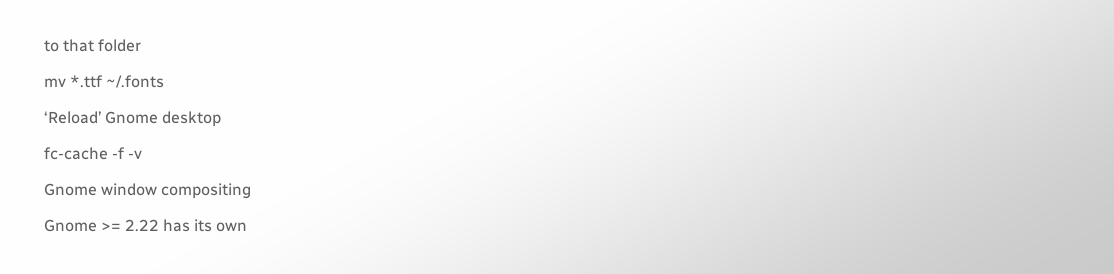to that folder

mv *.ttf ~/.fonts

‘Reload’ Gnome desktop

fc-cache -f -v

Gnome window compositing

Gnome >= 2.22 has its own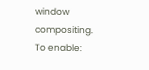window compositing. To enable: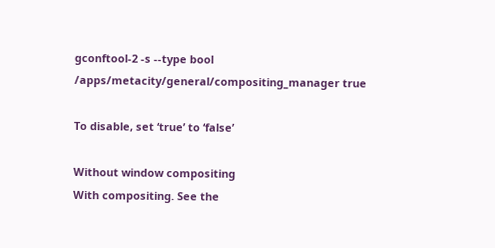gconftool-2 -s --type bool /apps/metacity/general/compositing_manager true

To disable, set ‘true’ to ‘false’

Without window compositing
With compositing. See the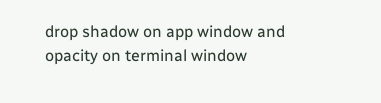drop shadow on app window and opacity on terminal window